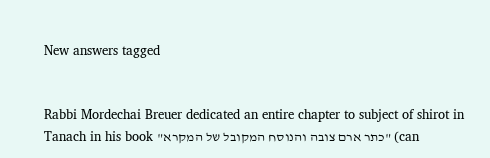New answers tagged


Rabbi Mordechai Breuer dedicated an entire chapter to subject of shirot in Tanach in his book "כתר ארם צובה והנוסח המקובל של המקרא" (can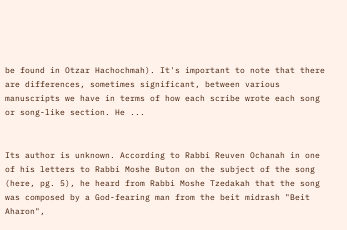be found in Otzar Hachochmah). It's important to note that there are differences, sometimes significant, between various manuscripts we have in terms of how each scribe wrote each song or song-like section. He ...


Its author is unknown. According to Rabbi Reuven Ochanah in one of his letters to Rabbi Moshe Buton on the subject of the song (here, pg. 5), he heard from Rabbi Moshe Tzedakah that the song was composed by a God-fearing man from the beit midrash "Beit Aharon",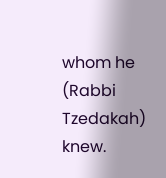whom he (Rabbi Tzedakah) knew.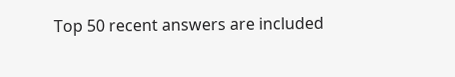Top 50 recent answers are included